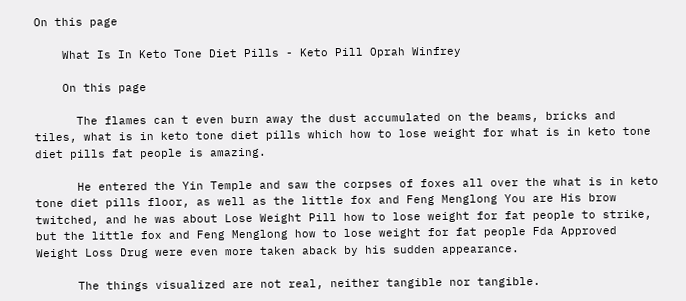On this page

    What Is In Keto Tone Diet Pills - Keto Pill Oprah Winfrey

    On this page

      The flames can t even burn away the dust accumulated on the beams, bricks and tiles, what is in keto tone diet pills which how to lose weight for what is in keto tone diet pills fat people is amazing.

      He entered the Yin Temple and saw the corpses of foxes all over the what is in keto tone diet pills floor, as well as the little fox and Feng Menglong You are His brow twitched, and he was about Lose Weight Pill how to lose weight for fat people to strike, but the little fox and Feng Menglong how to lose weight for fat people Fda Approved Weight Loss Drug were even more taken aback by his sudden appearance.

      The things visualized are not real, neither tangible nor tangible.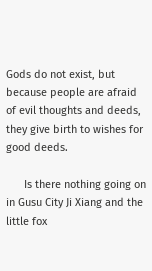Gods do not exist, but because people are afraid of evil thoughts and deeds, they give birth to wishes for good deeds.

      Is there nothing going on in Gusu City Ji Xiang and the little fox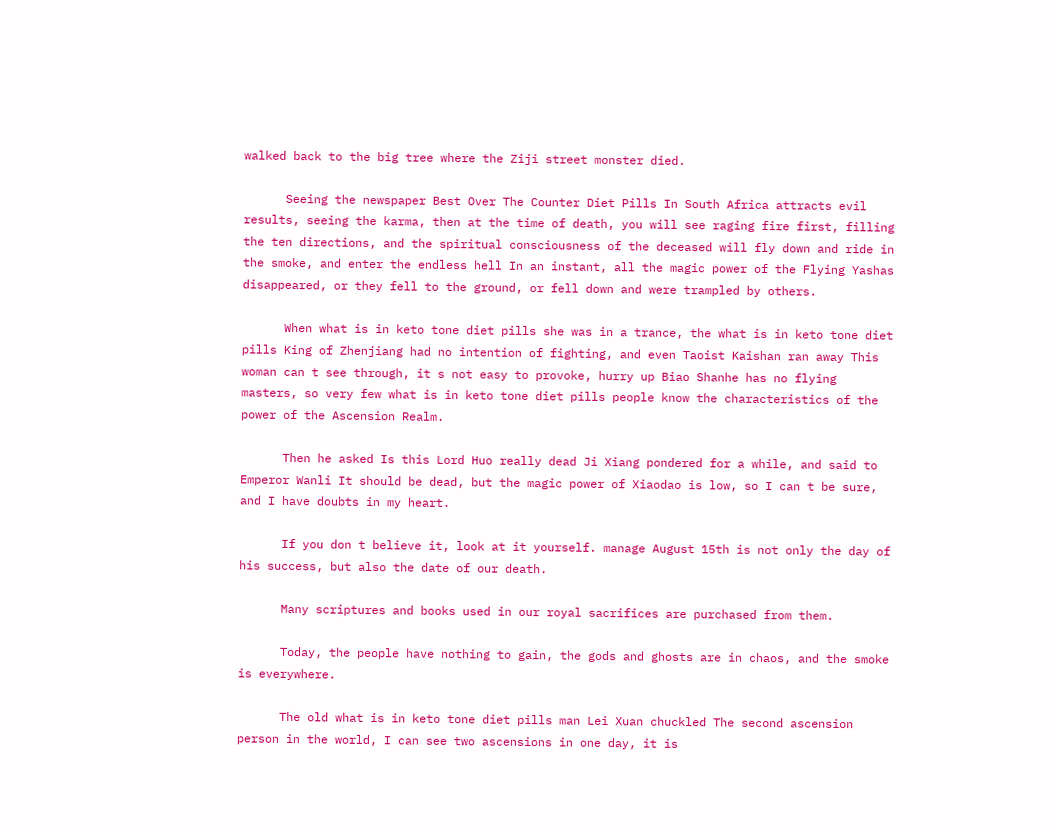walked back to the big tree where the Ziji street monster died.

      Seeing the newspaper Best Over The Counter Diet Pills In South Africa attracts evil results, seeing the karma, then at the time of death, you will see raging fire first, filling the ten directions, and the spiritual consciousness of the deceased will fly down and ride in the smoke, and enter the endless hell In an instant, all the magic power of the Flying Yashas disappeared, or they fell to the ground, or fell down and were trampled by others.

      When what is in keto tone diet pills she was in a trance, the what is in keto tone diet pills King of Zhenjiang had no intention of fighting, and even Taoist Kaishan ran away This woman can t see through, it s not easy to provoke, hurry up Biao Shanhe has no flying masters, so very few what is in keto tone diet pills people know the characteristics of the power of the Ascension Realm.

      Then he asked Is this Lord Huo really dead Ji Xiang pondered for a while, and said to Emperor Wanli It should be dead, but the magic power of Xiaodao is low, so I can t be sure, and I have doubts in my heart.

      If you don t believe it, look at it yourself. manage August 15th is not only the day of his success, but also the date of our death.

      Many scriptures and books used in our royal sacrifices are purchased from them.

      Today, the people have nothing to gain, the gods and ghosts are in chaos, and the smoke is everywhere.

      The old what is in keto tone diet pills man Lei Xuan chuckled The second ascension person in the world, I can see two ascensions in one day, it is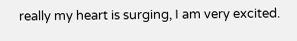really my heart is surging, I am very excited.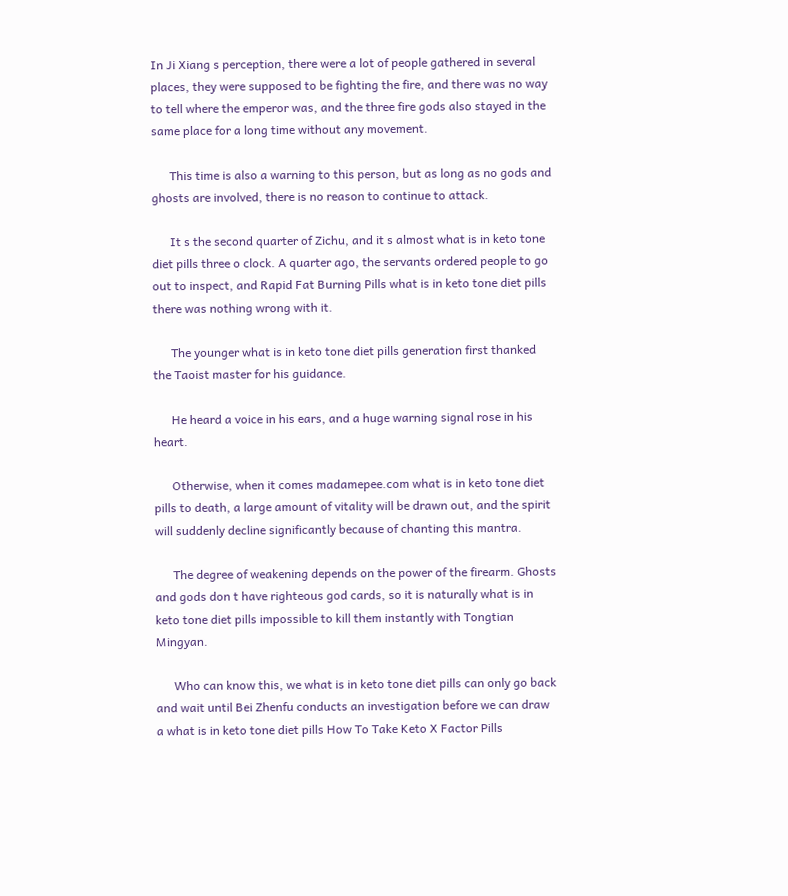In Ji Xiang s perception, there were a lot of people gathered in several places, they were supposed to be fighting the fire, and there was no way to tell where the emperor was, and the three fire gods also stayed in the same place for a long time without any movement.

      This time is also a warning to this person, but as long as no gods and ghosts are involved, there is no reason to continue to attack.

      It s the second quarter of Zichu, and it s almost what is in keto tone diet pills three o clock. A quarter ago, the servants ordered people to go out to inspect, and Rapid Fat Burning Pills what is in keto tone diet pills there was nothing wrong with it.

      The younger what is in keto tone diet pills generation first thanked the Taoist master for his guidance.

      He heard a voice in his ears, and a huge warning signal rose in his heart.

      Otherwise, when it comes madamepee.com what is in keto tone diet pills to death, a large amount of vitality will be drawn out, and the spirit will suddenly decline significantly because of chanting this mantra.

      The degree of weakening depends on the power of the firearm. Ghosts and gods don t have righteous god cards, so it is naturally what is in keto tone diet pills impossible to kill them instantly with Tongtian Mingyan.

      Who can know this, we what is in keto tone diet pills can only go back and wait until Bei Zhenfu conducts an investigation before we can draw a what is in keto tone diet pills How To Take Keto X Factor Pills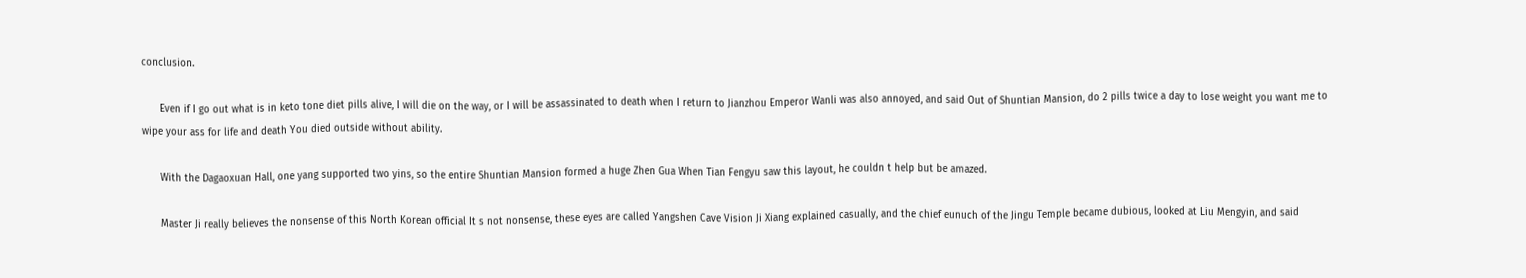conclusion.

      Even if I go out what is in keto tone diet pills alive, I will die on the way, or I will be assassinated to death when I return to Jianzhou Emperor Wanli was also annoyed, and said Out of Shuntian Mansion, do 2 pills twice a day to lose weight you want me to wipe your ass for life and death You died outside without ability.

      With the Dagaoxuan Hall, one yang supported two yins, so the entire Shuntian Mansion formed a huge Zhen Gua When Tian Fengyu saw this layout, he couldn t help but be amazed.

      Master Ji really believes the nonsense of this North Korean official It s not nonsense, these eyes are called Yangshen Cave Vision Ji Xiang explained casually, and the chief eunuch of the Jingu Temple became dubious, looked at Liu Mengyin, and said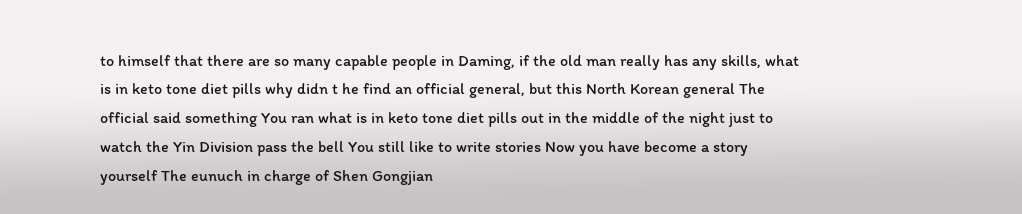to himself that there are so many capable people in Daming, if the old man really has any skills, what is in keto tone diet pills why didn t he find an official general, but this North Korean general The official said something You ran what is in keto tone diet pills out in the middle of the night just to watch the Yin Division pass the bell You still like to write stories Now you have become a story yourself The eunuch in charge of Shen Gongjian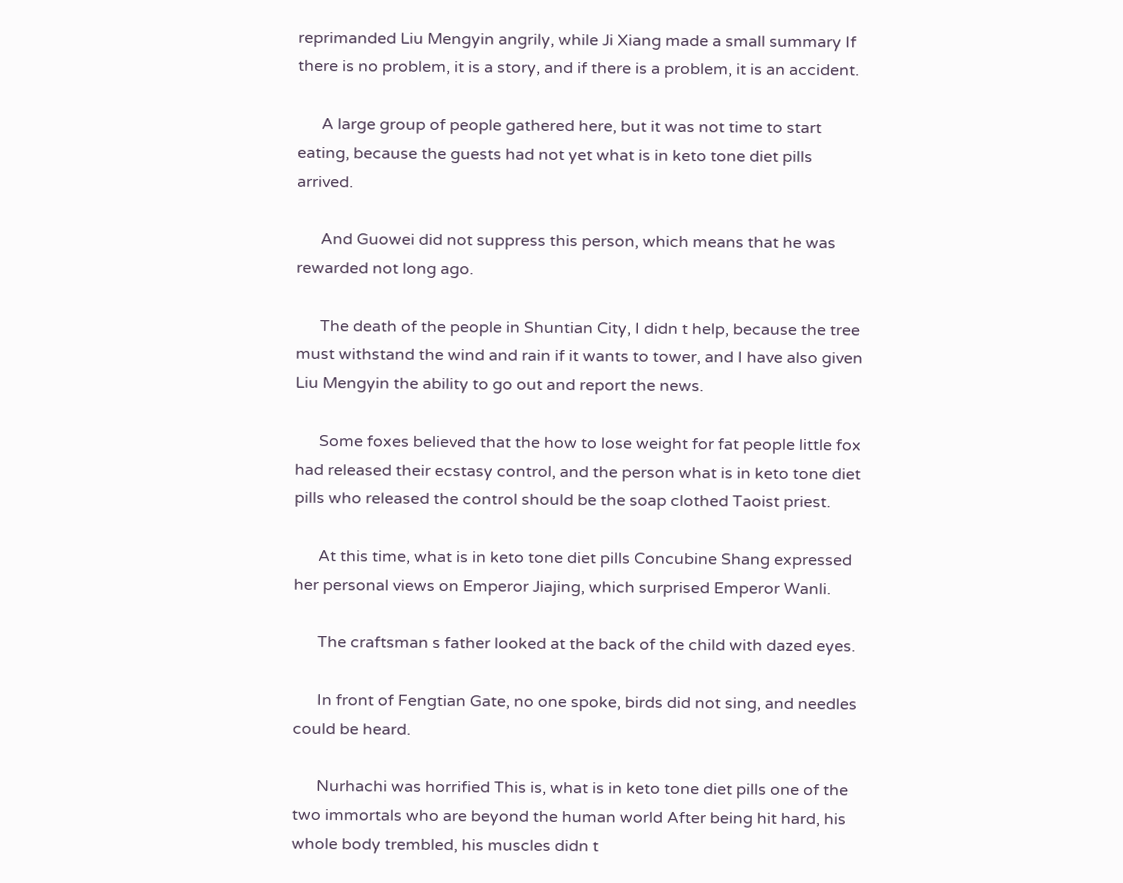reprimanded Liu Mengyin angrily, while Ji Xiang made a small summary If there is no problem, it is a story, and if there is a problem, it is an accident.

      A large group of people gathered here, but it was not time to start eating, because the guests had not yet what is in keto tone diet pills arrived.

      And Guowei did not suppress this person, which means that he was rewarded not long ago.

      The death of the people in Shuntian City, I didn t help, because the tree must withstand the wind and rain if it wants to tower, and I have also given Liu Mengyin the ability to go out and report the news.

      Some foxes believed that the how to lose weight for fat people little fox had released their ecstasy control, and the person what is in keto tone diet pills who released the control should be the soap clothed Taoist priest.

      At this time, what is in keto tone diet pills Concubine Shang expressed her personal views on Emperor Jiajing, which surprised Emperor Wanli.

      The craftsman s father looked at the back of the child with dazed eyes.

      In front of Fengtian Gate, no one spoke, birds did not sing, and needles could be heard.

      Nurhachi was horrified This is, what is in keto tone diet pills one of the two immortals who are beyond the human world After being hit hard, his whole body trembled, his muscles didn t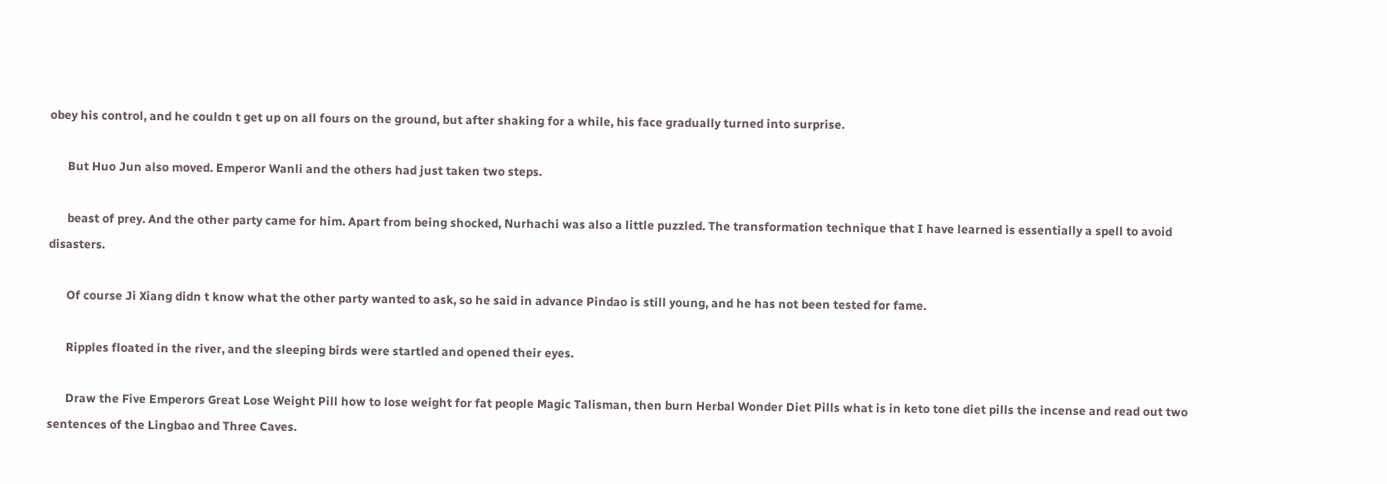obey his control, and he couldn t get up on all fours on the ground, but after shaking for a while, his face gradually turned into surprise.

      But Huo Jun also moved. Emperor Wanli and the others had just taken two steps.

      beast of prey. And the other party came for him. Apart from being shocked, Nurhachi was also a little puzzled. The transformation technique that I have learned is essentially a spell to avoid disasters.

      Of course Ji Xiang didn t know what the other party wanted to ask, so he said in advance Pindao is still young, and he has not been tested for fame.

      Ripples floated in the river, and the sleeping birds were startled and opened their eyes.

      Draw the Five Emperors Great Lose Weight Pill how to lose weight for fat people Magic Talisman, then burn Herbal Wonder Diet Pills what is in keto tone diet pills the incense and read out two sentences of the Lingbao and Three Caves.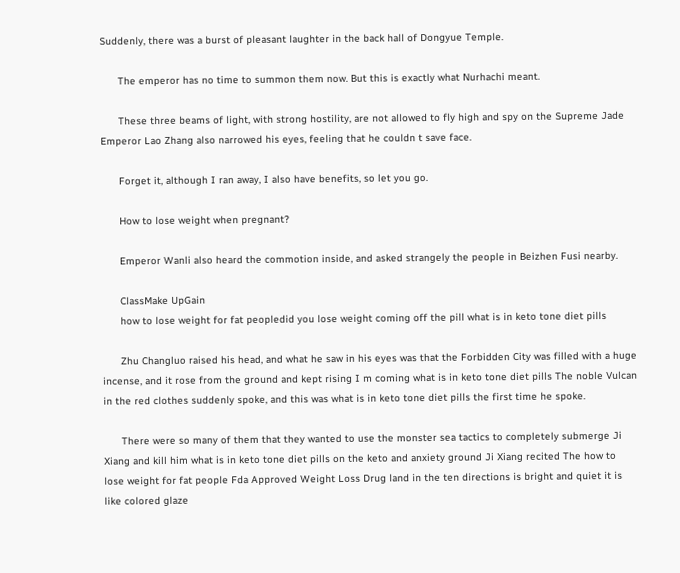Suddenly, there was a burst of pleasant laughter in the back hall of Dongyue Temple.

      The emperor has no time to summon them now. But this is exactly what Nurhachi meant.

      These three beams of light, with strong hostility, are not allowed to fly high and spy on the Supreme Jade Emperor Lao Zhang also narrowed his eyes, feeling that he couldn t save face.

      Forget it, although I ran away, I also have benefits, so let you go.

      How to lose weight when pregnant?

      Emperor Wanli also heard the commotion inside, and asked strangely the people in Beizhen Fusi nearby.

      ClassMake UpGain
      how to lose weight for fat peopledid you lose weight coming off the pill what is in keto tone diet pills

      Zhu Changluo raised his head, and what he saw in his eyes was that the Forbidden City was filled with a huge incense, and it rose from the ground and kept rising I m coming what is in keto tone diet pills The noble Vulcan in the red clothes suddenly spoke, and this was what is in keto tone diet pills the first time he spoke.

      There were so many of them that they wanted to use the monster sea tactics to completely submerge Ji Xiang and kill him what is in keto tone diet pills on the keto and anxiety ground Ji Xiang recited The how to lose weight for fat people Fda Approved Weight Loss Drug land in the ten directions is bright and quiet it is like colored glaze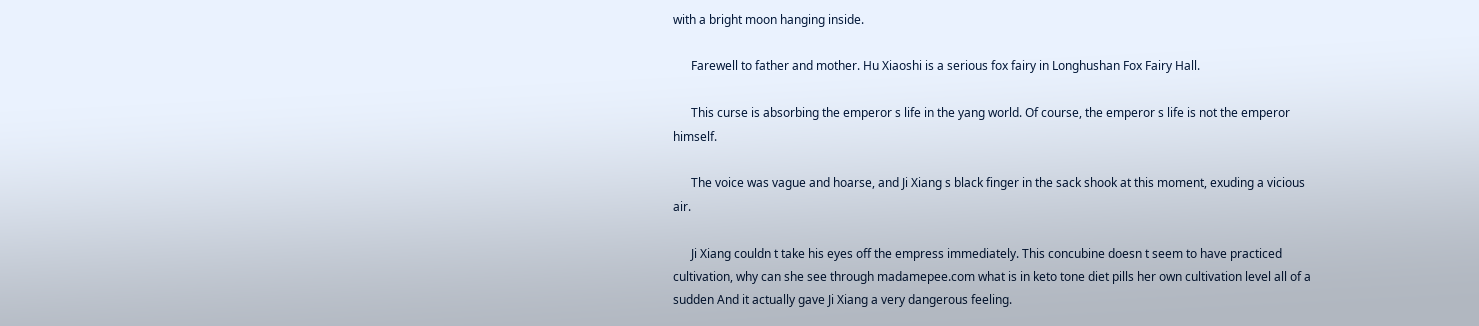with a bright moon hanging inside.

      Farewell to father and mother. Hu Xiaoshi is a serious fox fairy in Longhushan Fox Fairy Hall.

      This curse is absorbing the emperor s life in the yang world. Of course, the emperor s life is not the emperor himself.

      The voice was vague and hoarse, and Ji Xiang s black finger in the sack shook at this moment, exuding a vicious air.

      Ji Xiang couldn t take his eyes off the empress immediately. This concubine doesn t seem to have practiced cultivation, why can she see through madamepee.com what is in keto tone diet pills her own cultivation level all of a sudden And it actually gave Ji Xiang a very dangerous feeling.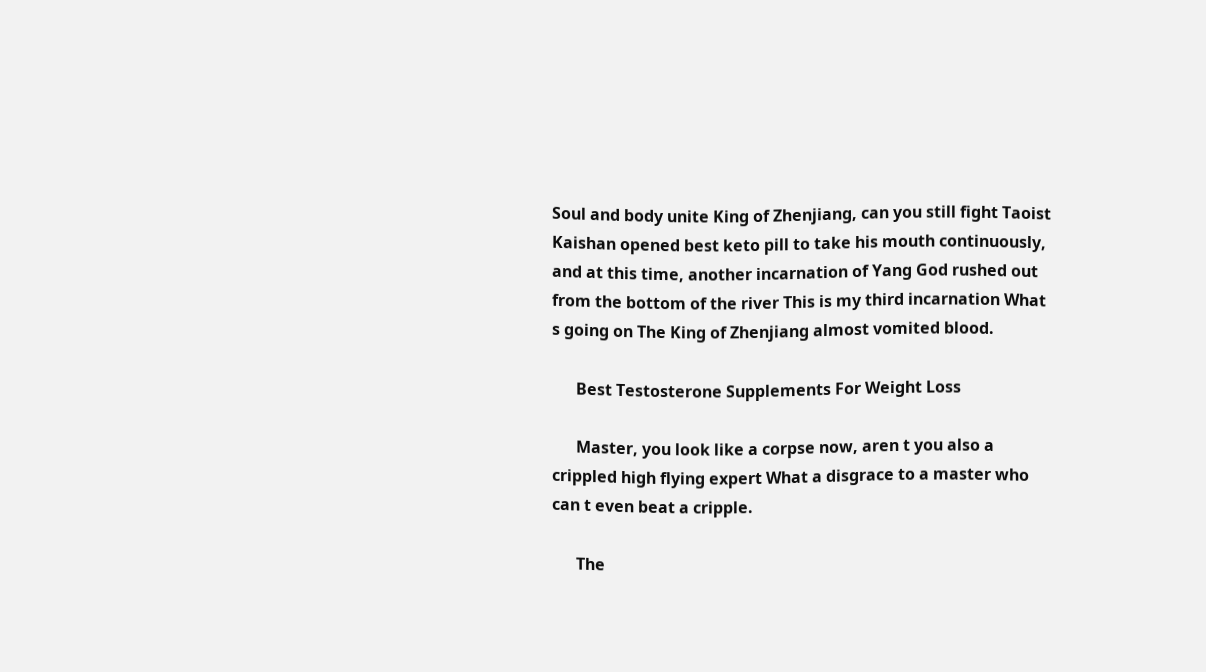Soul and body unite King of Zhenjiang, can you still fight Taoist Kaishan opened best keto pill to take his mouth continuously, and at this time, another incarnation of Yang God rushed out from the bottom of the river This is my third incarnation What s going on The King of Zhenjiang almost vomited blood.

      Best Testosterone Supplements For Weight Loss

      Master, you look like a corpse now, aren t you also a crippled high flying expert What a disgrace to a master who can t even beat a cripple.

      The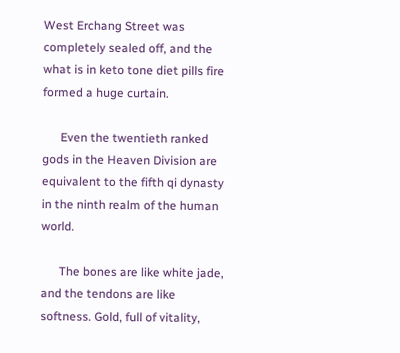West Erchang Street was completely sealed off, and the what is in keto tone diet pills fire formed a huge curtain.

      Even the twentieth ranked gods in the Heaven Division are equivalent to the fifth qi dynasty in the ninth realm of the human world.

      The bones are like white jade, and the tendons are like softness. Gold, full of vitality,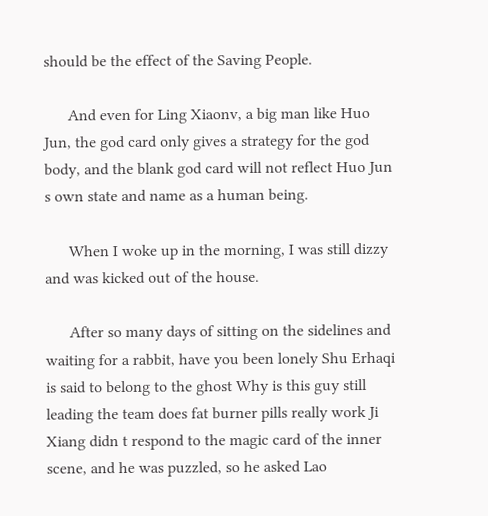should be the effect of the Saving People.

      And even for Ling Xiaonv, a big man like Huo Jun, the god card only gives a strategy for the god body, and the blank god card will not reflect Huo Jun s own state and name as a human being.

      When I woke up in the morning, I was still dizzy and was kicked out of the house.

      After so many days of sitting on the sidelines and waiting for a rabbit, have you been lonely Shu Erhaqi is said to belong to the ghost Why is this guy still leading the team does fat burner pills really work Ji Xiang didn t respond to the magic card of the inner scene, and he was puzzled, so he asked Lao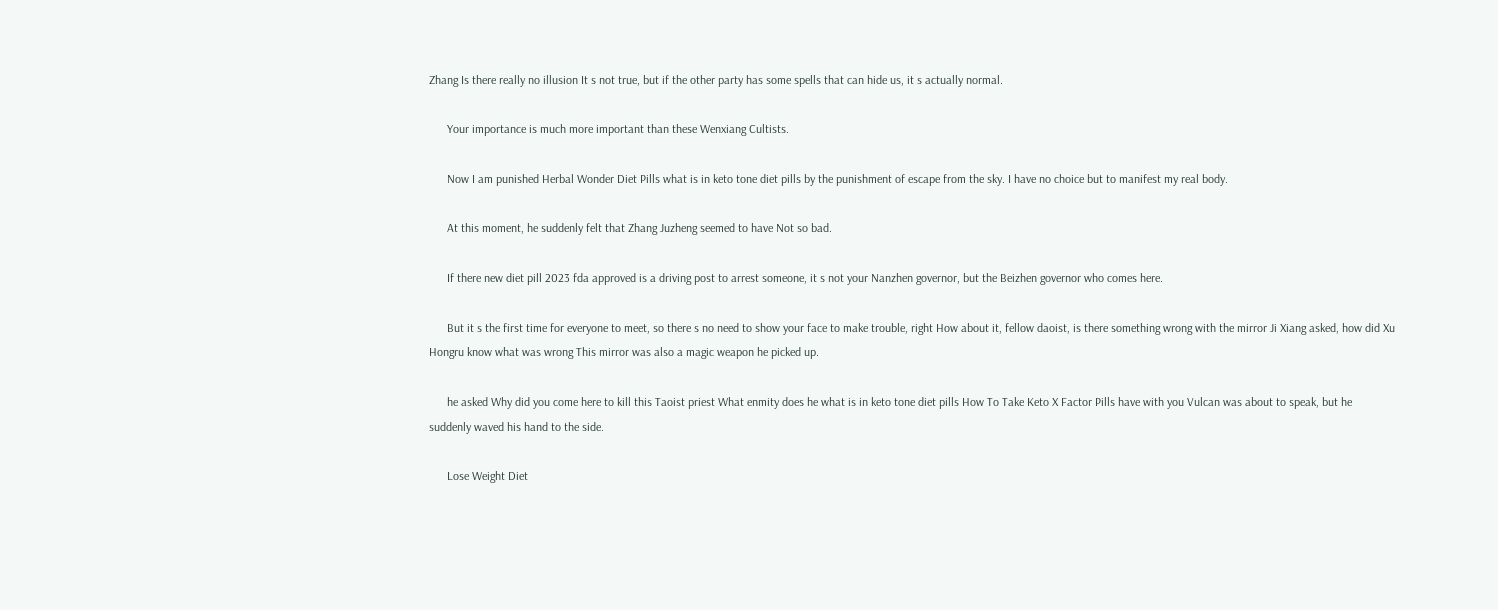Zhang Is there really no illusion It s not true, but if the other party has some spells that can hide us, it s actually normal.

      Your importance is much more important than these Wenxiang Cultists.

      Now I am punished Herbal Wonder Diet Pills what is in keto tone diet pills by the punishment of escape from the sky. I have no choice but to manifest my real body.

      At this moment, he suddenly felt that Zhang Juzheng seemed to have Not so bad.

      If there new diet pill 2023 fda approved is a driving post to arrest someone, it s not your Nanzhen governor, but the Beizhen governor who comes here.

      But it s the first time for everyone to meet, so there s no need to show your face to make trouble, right How about it, fellow daoist, is there something wrong with the mirror Ji Xiang asked, how did Xu Hongru know what was wrong This mirror was also a magic weapon he picked up.

      he asked Why did you come here to kill this Taoist priest What enmity does he what is in keto tone diet pills How To Take Keto X Factor Pills have with you Vulcan was about to speak, but he suddenly waved his hand to the side.

      Lose Weight Diet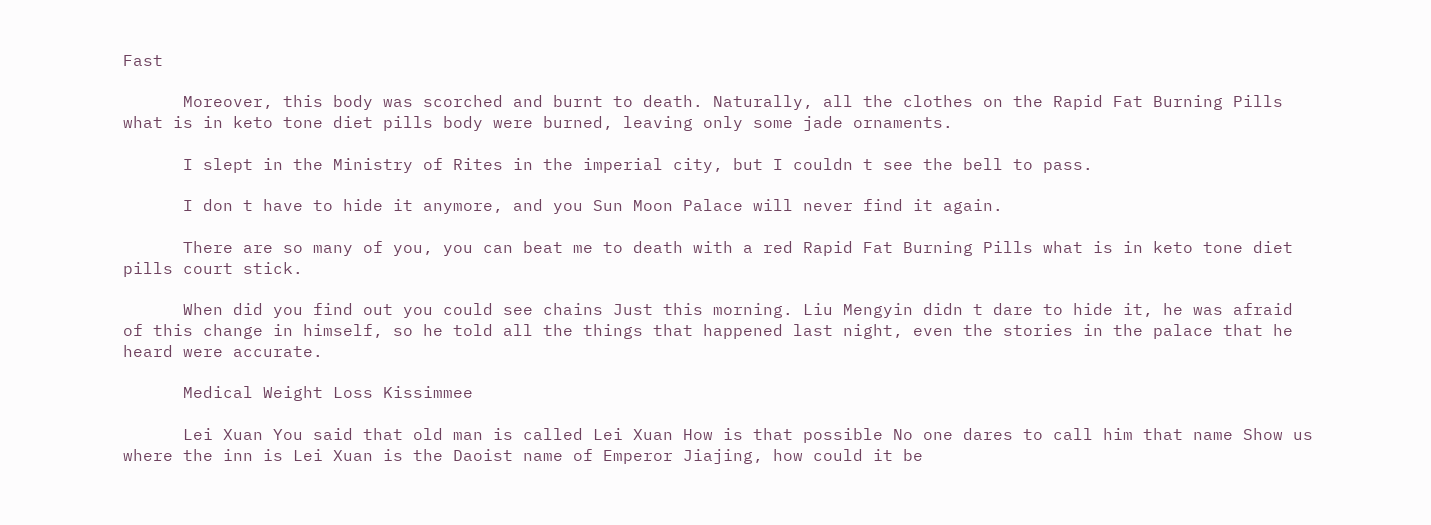Fast

      Moreover, this body was scorched and burnt to death. Naturally, all the clothes on the Rapid Fat Burning Pills what is in keto tone diet pills body were burned, leaving only some jade ornaments.

      I slept in the Ministry of Rites in the imperial city, but I couldn t see the bell to pass.

      I don t have to hide it anymore, and you Sun Moon Palace will never find it again.

      There are so many of you, you can beat me to death with a red Rapid Fat Burning Pills what is in keto tone diet pills court stick.

      When did you find out you could see chains Just this morning. Liu Mengyin didn t dare to hide it, he was afraid of this change in himself, so he told all the things that happened last night, even the stories in the palace that he heard were accurate.

      Medical Weight Loss Kissimmee

      Lei Xuan You said that old man is called Lei Xuan How is that possible No one dares to call him that name Show us where the inn is Lei Xuan is the Daoist name of Emperor Jiajing, how could it be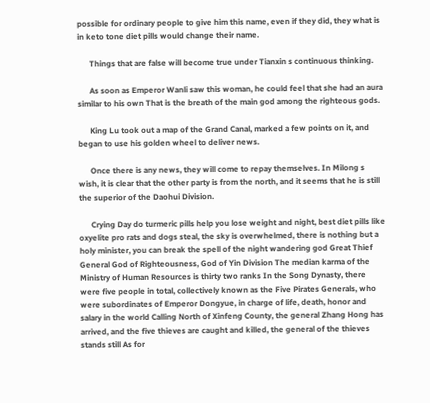possible for ordinary people to give him this name, even if they did, they what is in keto tone diet pills would change their name.

      Things that are false will become true under Tianxin s continuous thinking.

      As soon as Emperor Wanli saw this woman, he could feel that she had an aura similar to his own That is the breath of the main god among the righteous gods.

      King Lu took out a map of the Grand Canal, marked a few points on it, and began to use his golden wheel to deliver news.

      Once there is any news, they will come to repay themselves. In Milong s wish, it is clear that the other party is from the north, and it seems that he is still the superior of the Daohui Division.

      Crying Day do turmeric pills help you lose weight and night, best diet pills like oxyelite pro rats and dogs steal, the sky is overwhelmed, there is nothing but a holy minister, you can break the spell of the night wandering god Great Thief General God of Righteousness, God of Yin Division The median karma of the Ministry of Human Resources is thirty two ranks In the Song Dynasty, there were five people in total, collectively known as the Five Pirates Generals, who were subordinates of Emperor Dongyue, in charge of life, death, honor and salary in the world Calling North of Xinfeng County, the general Zhang Hong has arrived, and the five thieves are caught and killed, the general of the thieves stands still As for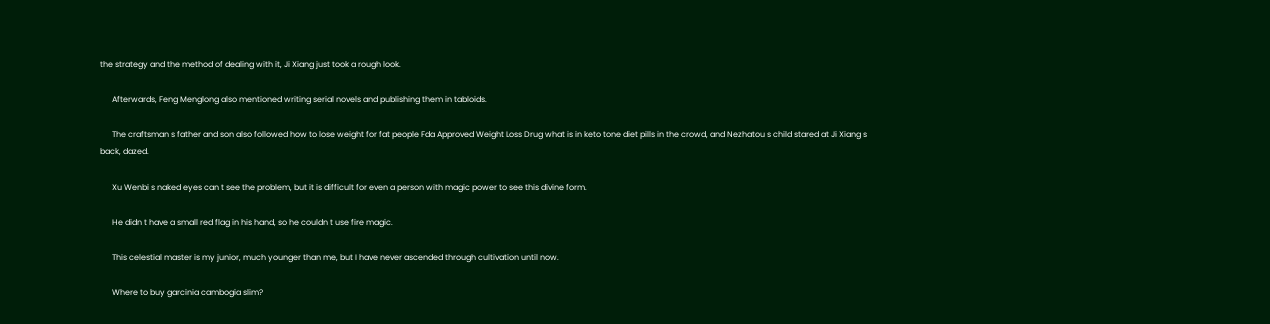the strategy and the method of dealing with it, Ji Xiang just took a rough look.

      Afterwards, Feng Menglong also mentioned writing serial novels and publishing them in tabloids.

      The craftsman s father and son also followed how to lose weight for fat people Fda Approved Weight Loss Drug what is in keto tone diet pills in the crowd, and Nezhatou s child stared at Ji Xiang s back, dazed.

      Xu Wenbi s naked eyes can t see the problem, but it is difficult for even a person with magic power to see this divine form.

      He didn t have a small red flag in his hand, so he couldn t use fire magic.

      This celestial master is my junior, much younger than me, but I have never ascended through cultivation until now.

      Where to buy garcinia cambogia slim?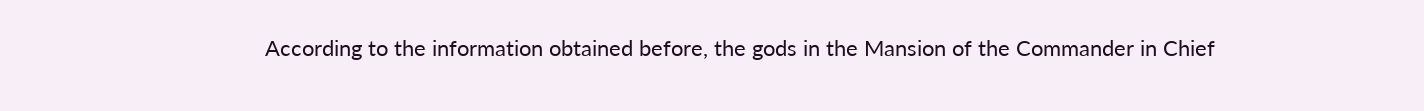According to the information obtained before, the gods in the Mansion of the Commander in Chief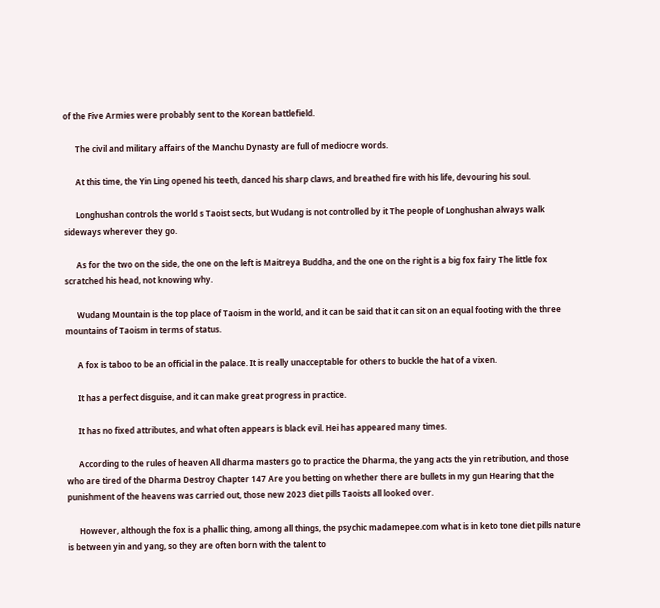of the Five Armies were probably sent to the Korean battlefield.

      The civil and military affairs of the Manchu Dynasty are full of mediocre words.

      At this time, the Yin Ling opened his teeth, danced his sharp claws, and breathed fire with his life, devouring his soul.

      Longhushan controls the world s Taoist sects, but Wudang is not controlled by it The people of Longhushan always walk sideways wherever they go.

      As for the two on the side, the one on the left is Maitreya Buddha, and the one on the right is a big fox fairy The little fox scratched his head, not knowing why.

      Wudang Mountain is the top place of Taoism in the world, and it can be said that it can sit on an equal footing with the three mountains of Taoism in terms of status.

      A fox is taboo to be an official in the palace. It is really unacceptable for others to buckle the hat of a vixen.

      It has a perfect disguise, and it can make great progress in practice.

      It has no fixed attributes, and what often appears is black evil. Hei has appeared many times.

      According to the rules of heaven All dharma masters go to practice the Dharma, the yang acts the yin retribution, and those who are tired of the Dharma Destroy Chapter 147 Are you betting on whether there are bullets in my gun Hearing that the punishment of the heavens was carried out, those new 2023 diet pills Taoists all looked over.

      However, although the fox is a phallic thing, among all things, the psychic madamepee.com what is in keto tone diet pills nature is between yin and yang, so they are often born with the talent to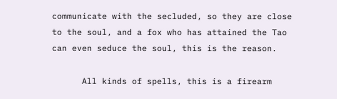communicate with the secluded, so they are close to the soul, and a fox who has attained the Tao can even seduce the soul, this is the reason.

      All kinds of spells, this is a firearm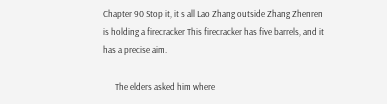Chapter 90 Stop it, it s all Lao Zhang outside Zhang Zhenren is holding a firecracker This firecracker has five barrels, and it has a precise aim.

      The elders asked him where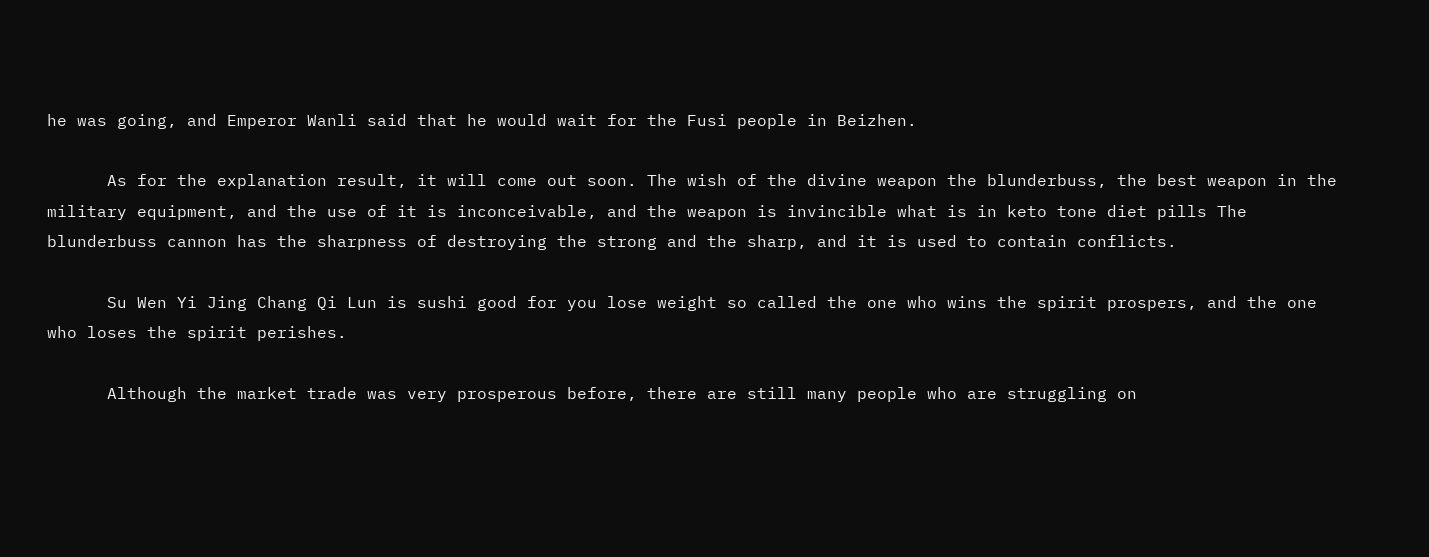he was going, and Emperor Wanli said that he would wait for the Fusi people in Beizhen.

      As for the explanation result, it will come out soon. The wish of the divine weapon the blunderbuss, the best weapon in the military equipment, and the use of it is inconceivable, and the weapon is invincible what is in keto tone diet pills The blunderbuss cannon has the sharpness of destroying the strong and the sharp, and it is used to contain conflicts.

      Su Wen Yi Jing Chang Qi Lun is sushi good for you lose weight so called the one who wins the spirit prospers, and the one who loses the spirit perishes.

      Although the market trade was very prosperous before, there are still many people who are struggling on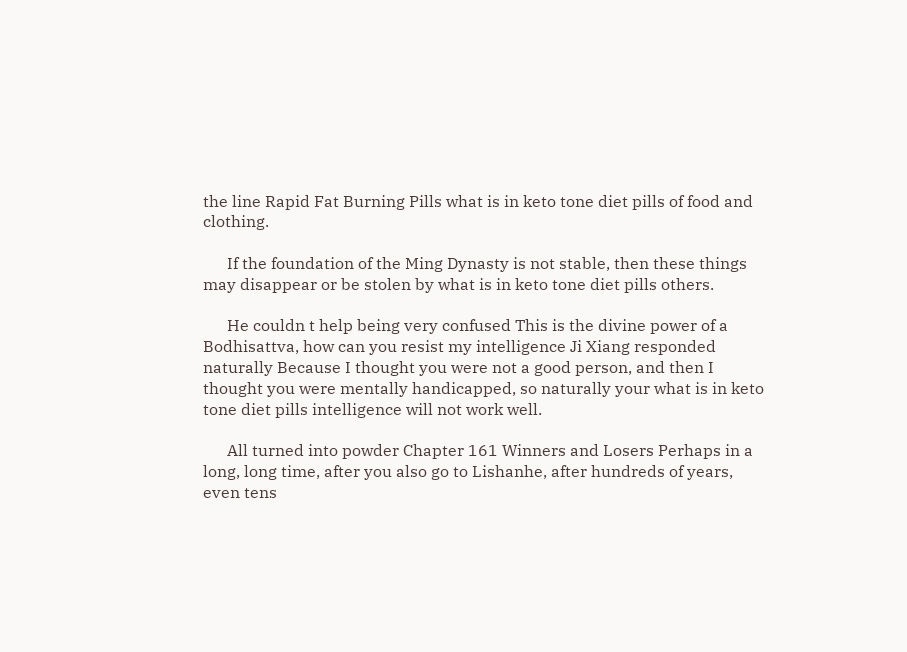the line Rapid Fat Burning Pills what is in keto tone diet pills of food and clothing.

      If the foundation of the Ming Dynasty is not stable, then these things may disappear or be stolen by what is in keto tone diet pills others.

      He couldn t help being very confused This is the divine power of a Bodhisattva, how can you resist my intelligence Ji Xiang responded naturally Because I thought you were not a good person, and then I thought you were mentally handicapped, so naturally your what is in keto tone diet pills intelligence will not work well.

      All turned into powder Chapter 161 Winners and Losers Perhaps in a long, long time, after you also go to Lishanhe, after hundreds of years, even tens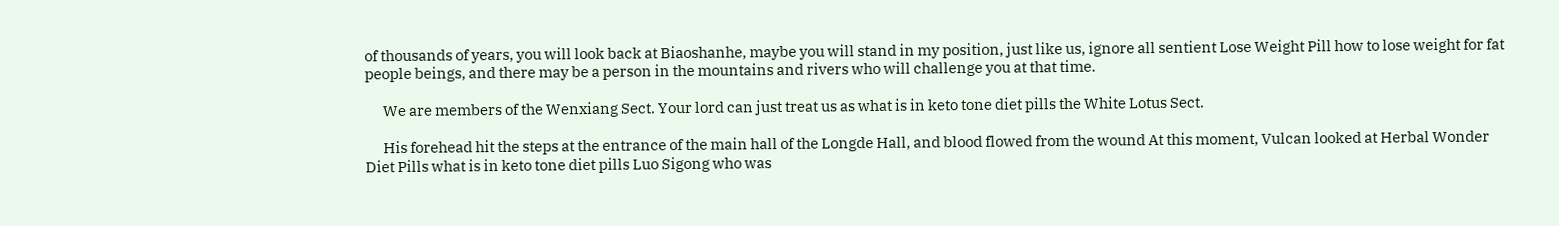of thousands of years, you will look back at Biaoshanhe, maybe you will stand in my position, just like us, ignore all sentient Lose Weight Pill how to lose weight for fat people beings, and there may be a person in the mountains and rivers who will challenge you at that time.

      We are members of the Wenxiang Sect. Your lord can just treat us as what is in keto tone diet pills the White Lotus Sect.

      His forehead hit the steps at the entrance of the main hall of the Longde Hall, and blood flowed from the wound At this moment, Vulcan looked at Herbal Wonder Diet Pills what is in keto tone diet pills Luo Sigong who was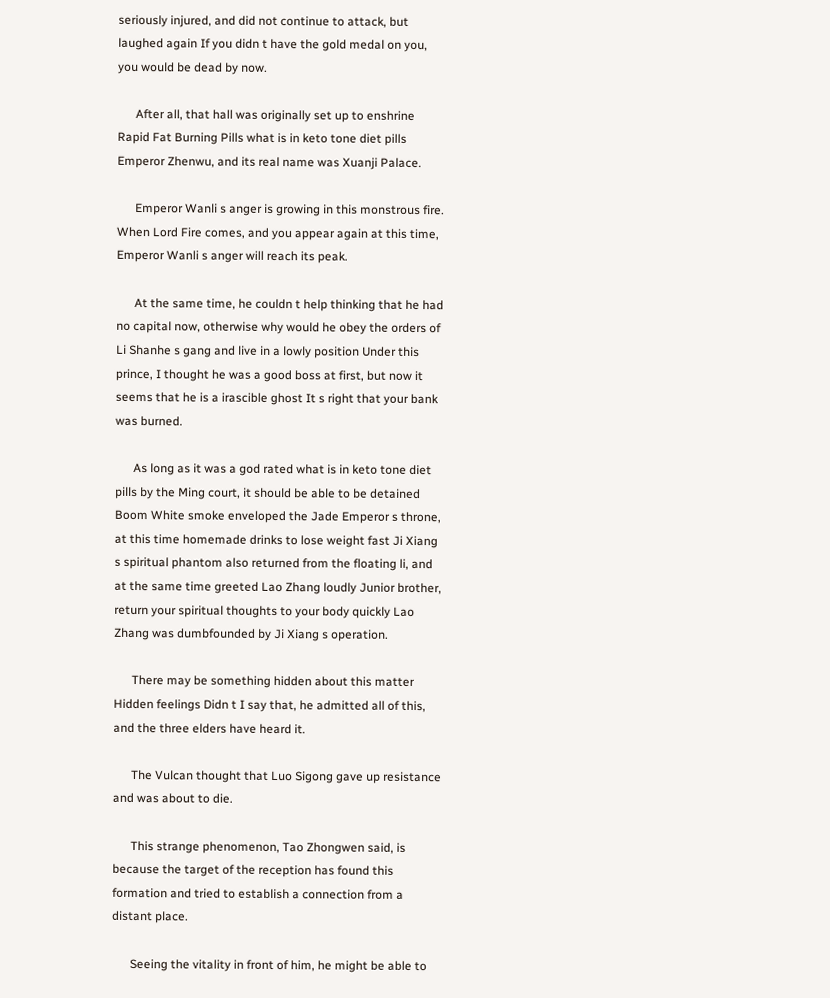seriously injured, and did not continue to attack, but laughed again If you didn t have the gold medal on you, you would be dead by now.

      After all, that hall was originally set up to enshrine Rapid Fat Burning Pills what is in keto tone diet pills Emperor Zhenwu, and its real name was Xuanji Palace.

      Emperor Wanli s anger is growing in this monstrous fire. When Lord Fire comes, and you appear again at this time, Emperor Wanli s anger will reach its peak.

      At the same time, he couldn t help thinking that he had no capital now, otherwise why would he obey the orders of Li Shanhe s gang and live in a lowly position Under this prince, I thought he was a good boss at first, but now it seems that he is a irascible ghost It s right that your bank was burned.

      As long as it was a god rated what is in keto tone diet pills by the Ming court, it should be able to be detained Boom White smoke enveloped the Jade Emperor s throne, at this time homemade drinks to lose weight fast Ji Xiang s spiritual phantom also returned from the floating li, and at the same time greeted Lao Zhang loudly Junior brother, return your spiritual thoughts to your body quickly Lao Zhang was dumbfounded by Ji Xiang s operation.

      There may be something hidden about this matter Hidden feelings Didn t I say that, he admitted all of this, and the three elders have heard it.

      The Vulcan thought that Luo Sigong gave up resistance and was about to die.

      This strange phenomenon, Tao Zhongwen said, is because the target of the reception has found this formation and tried to establish a connection from a distant place.

      Seeing the vitality in front of him, he might be able to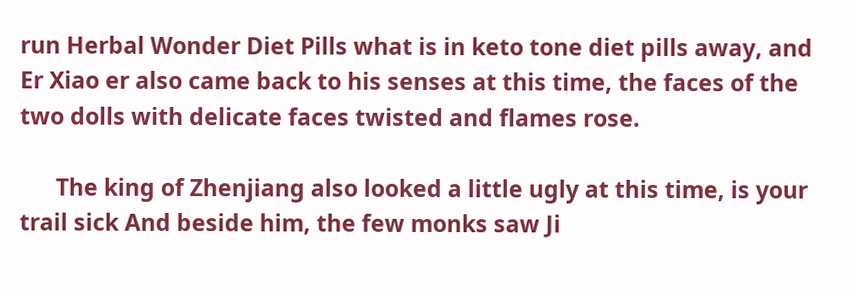run Herbal Wonder Diet Pills what is in keto tone diet pills away, and Er Xiao er also came back to his senses at this time, the faces of the two dolls with delicate faces twisted and flames rose.

      The king of Zhenjiang also looked a little ugly at this time, is your trail sick And beside him, the few monks saw Ji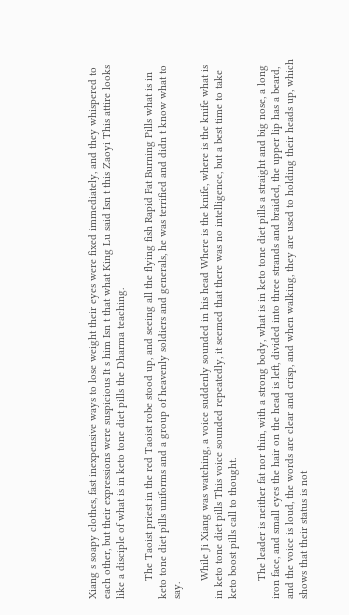Xiang s soapy clothes, fast inexpensive ways to lose weight their eyes were fixed immediately, and they whispered to each other, but their expressions were suspicious It s him Isn t that what King Lu said Isn t this Zaoyi This attire looks like a disciple of what is in keto tone diet pills the Dharma teaching.

      The Taoist priest in the red Taoist robe stood up, and seeing all the flying fish Rapid Fat Burning Pills what is in keto tone diet pills uniforms and a group of heavenly soldiers and generals, he was terrified and didn t know what to say.

      While Ji Xiang was watching, a voice suddenly sounded in his head Where is the knife, where is the knife what is in keto tone diet pills This voice sounded repeatedly, it seemed that there was no intelligence, but a best time to take keto boost pills call to thought.

      The leader is neither fat nor thin, with a strong body, what is in keto tone diet pills a straight and big nose, a long iron face, and small eyes the hair on the head is left, divided into three strands and braided, the upper lip has a beard, and the voice is loud, the words are clear and crisp, and when walking, they are used to holding their heads up, which shows that their status is not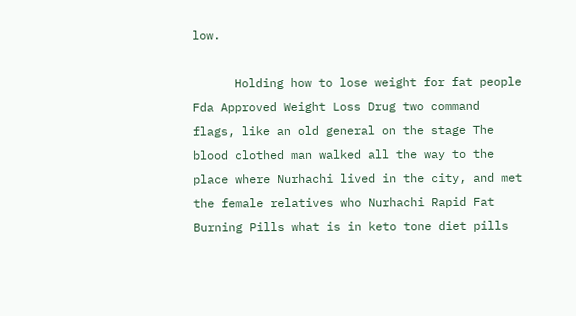low.

      Holding how to lose weight for fat people Fda Approved Weight Loss Drug two command flags, like an old general on the stage The blood clothed man walked all the way to the place where Nurhachi lived in the city, and met the female relatives who Nurhachi Rapid Fat Burning Pills what is in keto tone diet pills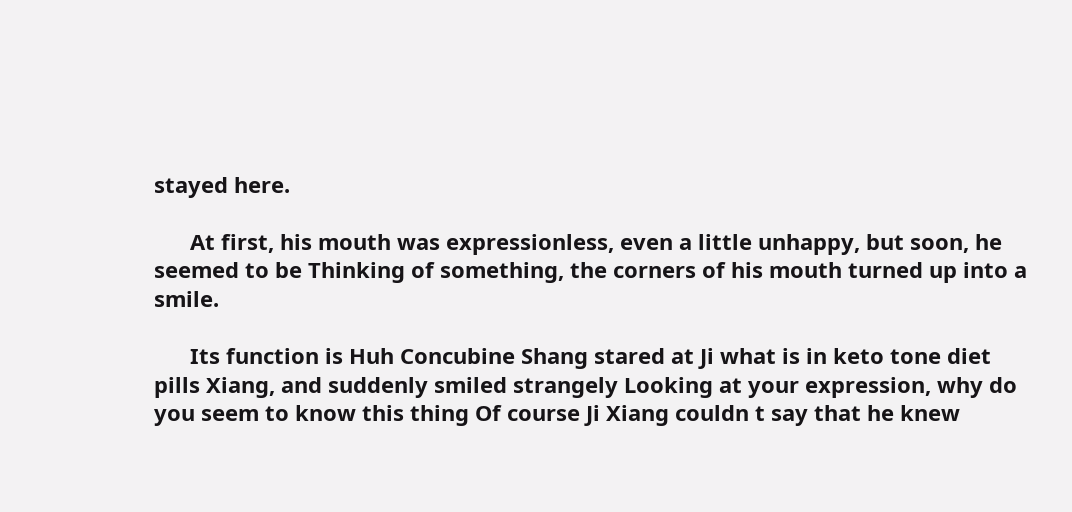stayed here.

      At first, his mouth was expressionless, even a little unhappy, but soon, he seemed to be Thinking of something, the corners of his mouth turned up into a smile.

      Its function is Huh Concubine Shang stared at Ji what is in keto tone diet pills Xiang, and suddenly smiled strangely Looking at your expression, why do you seem to know this thing Of course Ji Xiang couldn t say that he knew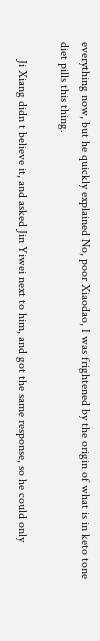everything now, but he quickly explained No, poor Xiaodao, I was frightened by the origin of what is in keto tone diet pills this thing.

      Ji Xiang didn t believe it, and asked Jin Yiwei next to him, and got the same response, so he could only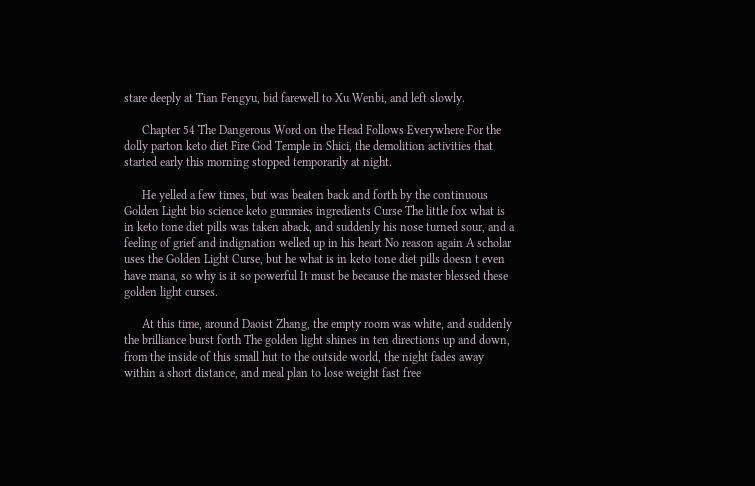stare deeply at Tian Fengyu, bid farewell to Xu Wenbi, and left slowly.

      Chapter 54 The Dangerous Word on the Head Follows Everywhere For the dolly parton keto diet Fire God Temple in Shici, the demolition activities that started early this morning stopped temporarily at night.

      He yelled a few times, but was beaten back and forth by the continuous Golden Light bio science keto gummies ingredients Curse The little fox what is in keto tone diet pills was taken aback, and suddenly his nose turned sour, and a feeling of grief and indignation welled up in his heart No reason again A scholar uses the Golden Light Curse, but he what is in keto tone diet pills doesn t even have mana, so why is it so powerful It must be because the master blessed these golden light curses.

      At this time, around Daoist Zhang, the empty room was white, and suddenly the brilliance burst forth The golden light shines in ten directions up and down, from the inside of this small hut to the outside world, the night fades away within a short distance, and meal plan to lose weight fast free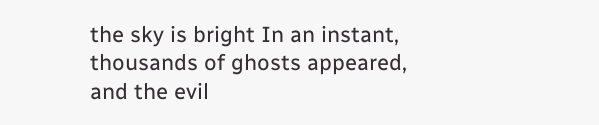the sky is bright In an instant, thousands of ghosts appeared, and the evil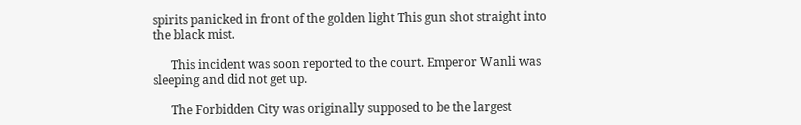spirits panicked in front of the golden light This gun shot straight into the black mist.

      This incident was soon reported to the court. Emperor Wanli was sleeping and did not get up.

      The Forbidden City was originally supposed to be the largest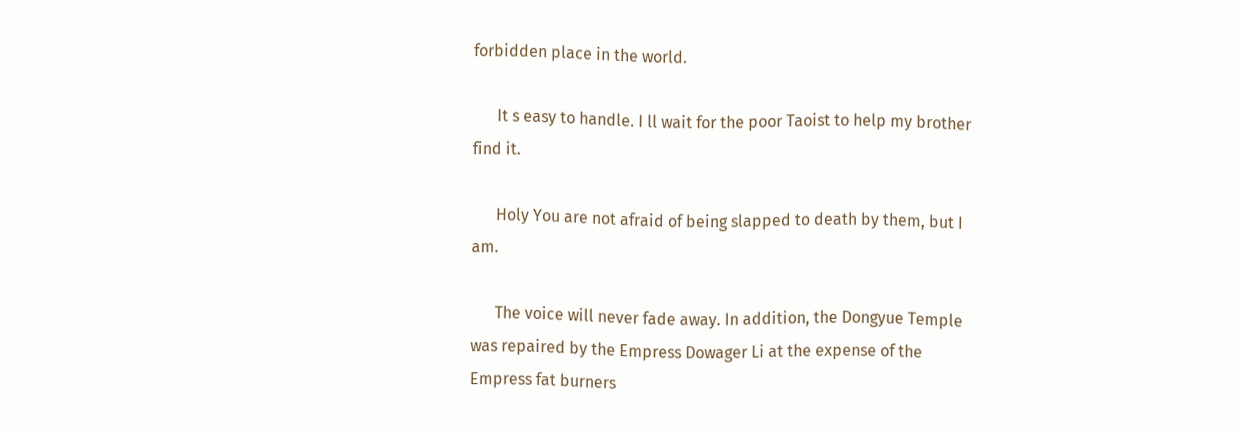forbidden place in the world.

      It s easy to handle. I ll wait for the poor Taoist to help my brother find it.

      Holy You are not afraid of being slapped to death by them, but I am.

      The voice will never fade away. In addition, the Dongyue Temple was repaired by the Empress Dowager Li at the expense of the Empress fat burners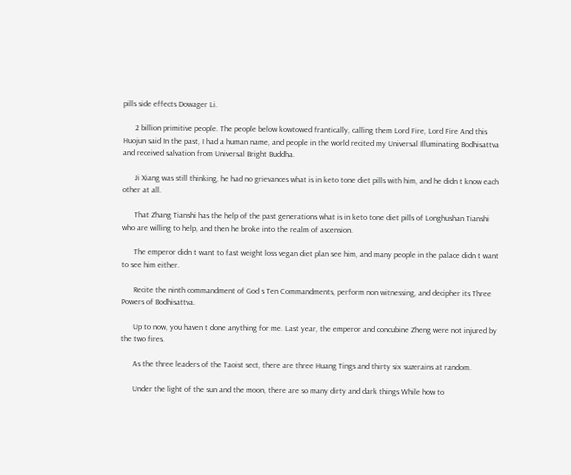pills side effects Dowager Li.

      2 billion primitive people. The people below kowtowed frantically, calling them Lord Fire, Lord Fire And this Huojun said In the past, I had a human name, and people in the world recited my Universal Illuminating Bodhisattva and received salvation from Universal Bright Buddha.

      Ji Xiang was still thinking, he had no grievances what is in keto tone diet pills with him, and he didn t know each other at all.

      That Zhang Tianshi has the help of the past generations what is in keto tone diet pills of Longhushan Tianshi who are willing to help, and then he broke into the realm of ascension.

      The emperor didn t want to fast weight loss vegan diet plan see him, and many people in the palace didn t want to see him either.

      Recite the ninth commandment of God s Ten Commandments, perform non witnessing, and decipher its Three Powers of Bodhisattva.

      Up to now, you haven t done anything for me. Last year, the emperor and concubine Zheng were not injured by the two fires.

      As the three leaders of the Taoist sect, there are three Huang Tings and thirty six suzerains at random.

      Under the light of the sun and the moon, there are so many dirty and dark things While how to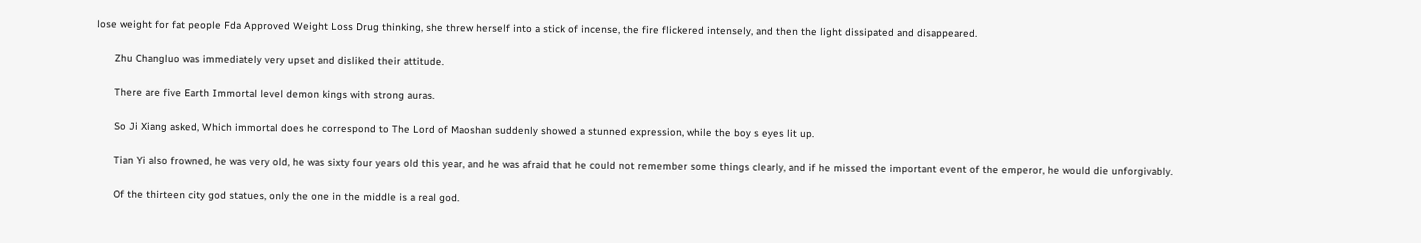lose weight for fat people Fda Approved Weight Loss Drug thinking, she threw herself into a stick of incense, the fire flickered intensely, and then the light dissipated and disappeared.

      Zhu Changluo was immediately very upset and disliked their attitude.

      There are five Earth Immortal level demon kings with strong auras.

      So Ji Xiang asked, Which immortal does he correspond to The Lord of Maoshan suddenly showed a stunned expression, while the boy s eyes lit up.

      Tian Yi also frowned, he was very old, he was sixty four years old this year, and he was afraid that he could not remember some things clearly, and if he missed the important event of the emperor, he would die unforgivably.

      Of the thirteen city god statues, only the one in the middle is a real god.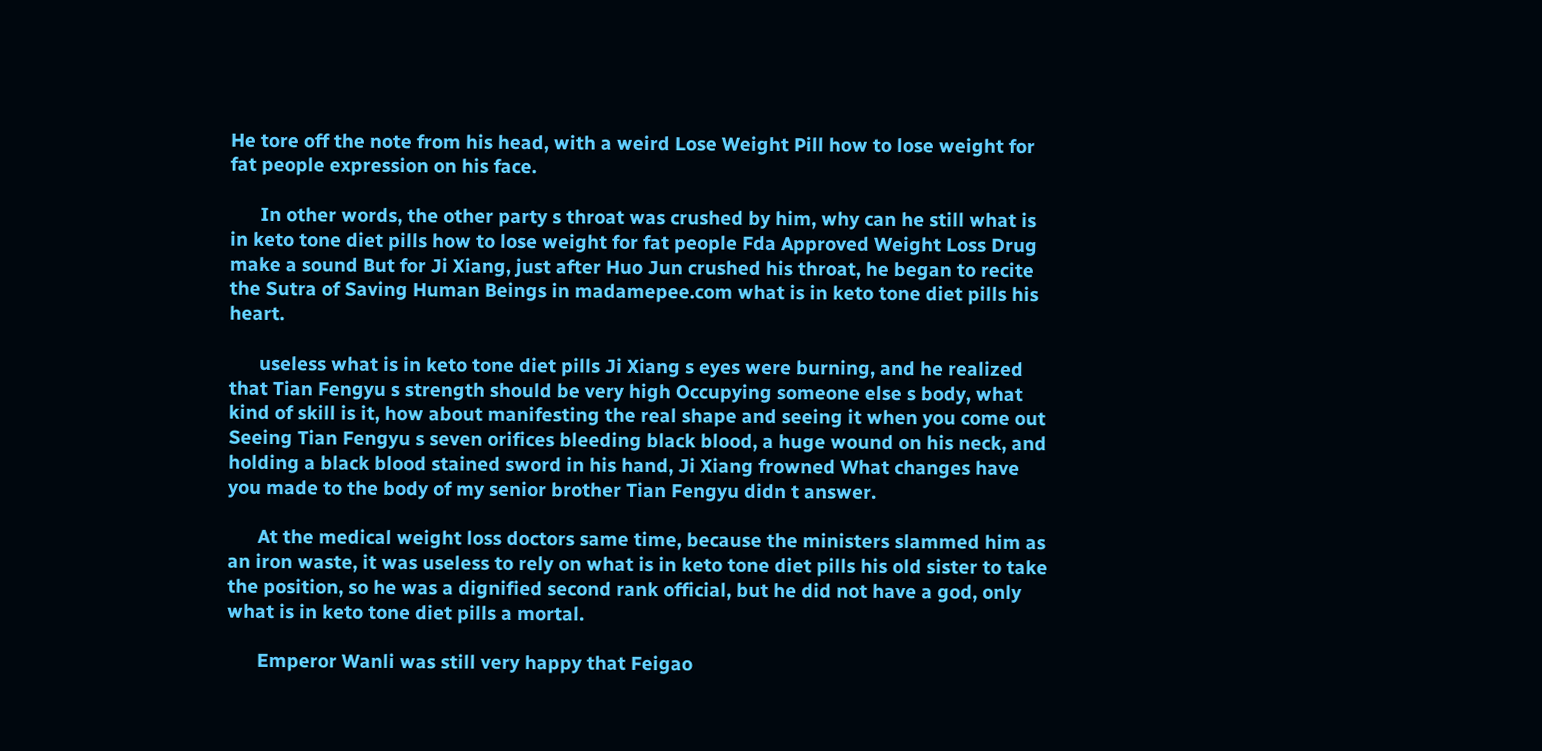He tore off the note from his head, with a weird Lose Weight Pill how to lose weight for fat people expression on his face.

      In other words, the other party s throat was crushed by him, why can he still what is in keto tone diet pills how to lose weight for fat people Fda Approved Weight Loss Drug make a sound But for Ji Xiang, just after Huo Jun crushed his throat, he began to recite the Sutra of Saving Human Beings in madamepee.com what is in keto tone diet pills his heart.

      useless what is in keto tone diet pills Ji Xiang s eyes were burning, and he realized that Tian Fengyu s strength should be very high Occupying someone else s body, what kind of skill is it, how about manifesting the real shape and seeing it when you come out Seeing Tian Fengyu s seven orifices bleeding black blood, a huge wound on his neck, and holding a black blood stained sword in his hand, Ji Xiang frowned What changes have you made to the body of my senior brother Tian Fengyu didn t answer.

      At the medical weight loss doctors same time, because the ministers slammed him as an iron waste, it was useless to rely on what is in keto tone diet pills his old sister to take the position, so he was a dignified second rank official, but he did not have a god, only what is in keto tone diet pills a mortal.

      Emperor Wanli was still very happy that Feigao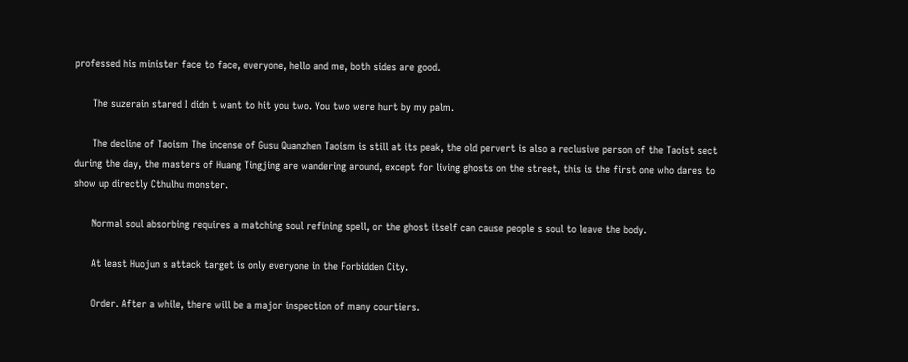professed his minister face to face, everyone, hello and me, both sides are good.

      The suzerain stared I didn t want to hit you two. You two were hurt by my palm.

      The decline of Taoism The incense of Gusu Quanzhen Taoism is still at its peak, the old pervert is also a reclusive person of the Taoist sect during the day, the masters of Huang Tingjing are wandering around, except for living ghosts on the street, this is the first one who dares to show up directly Cthulhu monster.

      Normal soul absorbing requires a matching soul refining spell, or the ghost itself can cause people s soul to leave the body.

      At least Huojun s attack target is only everyone in the Forbidden City.

      Order. After a while, there will be a major inspection of many courtiers.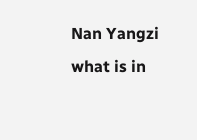Nan Yangzi what is in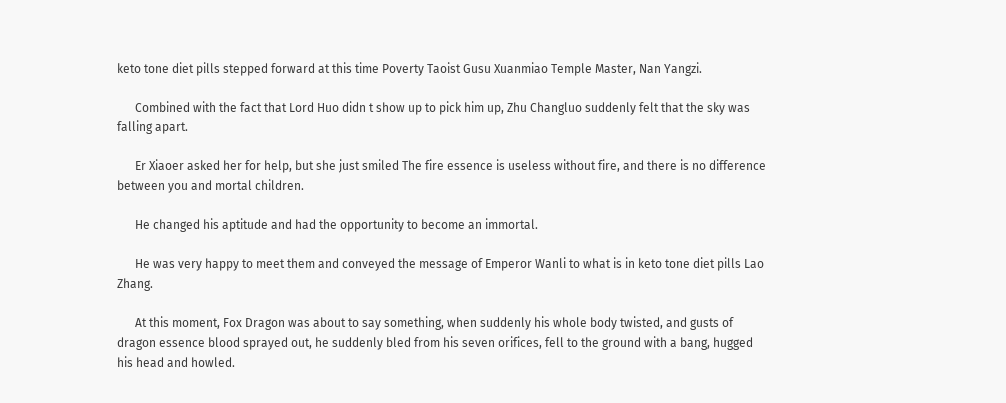keto tone diet pills stepped forward at this time Poverty Taoist Gusu Xuanmiao Temple Master, Nan Yangzi.

      Combined with the fact that Lord Huo didn t show up to pick him up, Zhu Changluo suddenly felt that the sky was falling apart.

      Er Xiaoer asked her for help, but she just smiled The fire essence is useless without fire, and there is no difference between you and mortal children.

      He changed his aptitude and had the opportunity to become an immortal.

      He was very happy to meet them and conveyed the message of Emperor Wanli to what is in keto tone diet pills Lao Zhang.

      At this moment, Fox Dragon was about to say something, when suddenly his whole body twisted, and gusts of dragon essence blood sprayed out, he suddenly bled from his seven orifices, fell to the ground with a bang, hugged his head and howled.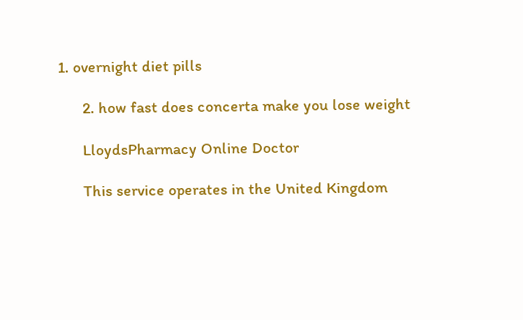1. overnight diet pills

      2. how fast does concerta make you lose weight

      LloydsPharmacy Online Doctor

      This service operates in the United Kingdom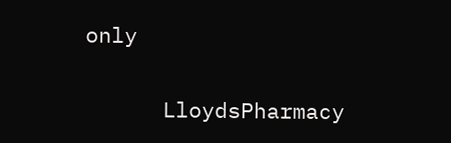only

      LloydsPharmacy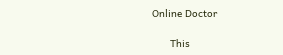Online Doctor

      This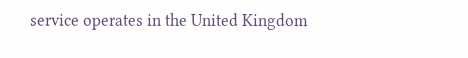service operates in the United Kingdom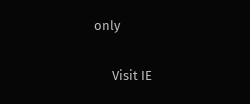only

      Visit IE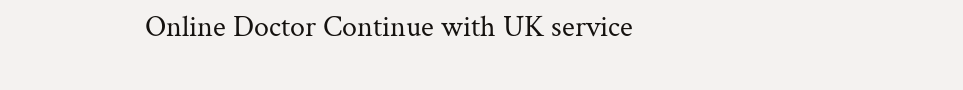Online Doctor Continue with UK service